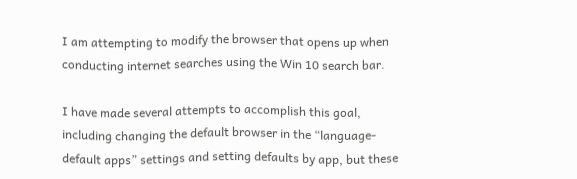I am attempting to modify the browser that opens up when conducting internet searches using the Win 10 search bar.

I have made several attempts to accomplish this goal, including changing the default browser in the “language-default apps” settings and setting defaults by app, but these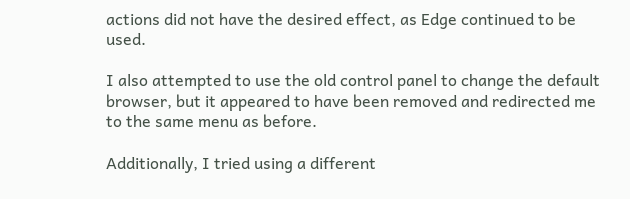actions did not have the desired effect, as Edge continued to be used.

I also attempted to use the old control panel to change the default browser, but it appeared to have been removed and redirected me to the same menu as before.

Additionally, I tried using a different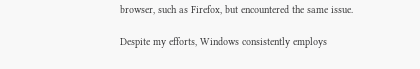browser, such as Firefox, but encountered the same issue.

Despite my efforts, Windows consistently employs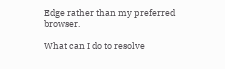Edge rather than my preferred browser.

What can I do to resolve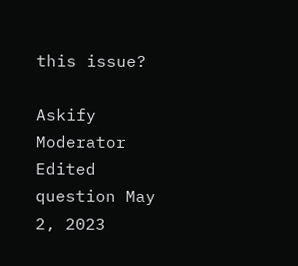this issue?

Askify Moderator Edited question May 2, 2023